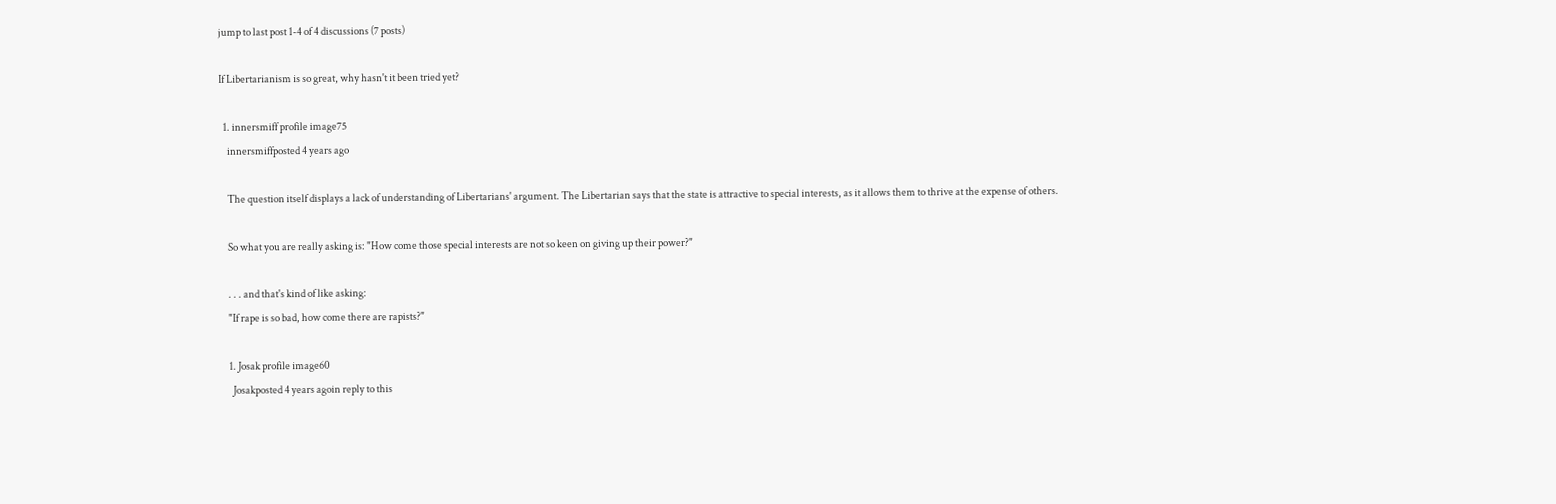jump to last post 1-4 of 4 discussions (7 posts)

If Libertarianism is so great, why hasn't it been tried yet?

  1. innersmiff profile image75
    innersmiffposted 4 years ago

    The question itself displays a lack of understanding of Libertarians' argument. The Libertarian says that the state is attractive to special interests, as it allows them to thrive at the expense of others.

    So what you are really asking is: "How come those special interests are not so keen on giving up their power?"

    . . . and that's kind of like asking:
    "If rape is so bad, how come there are rapists?"

    1. Josak profile image60
      Josakposted 4 years agoin reply to this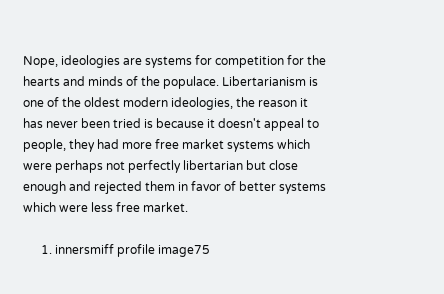Nope, ideologies are systems for competition for the hearts and minds of the populace. Libertarianism is one of the oldest modern ideologies, the reason it has never been tried is because it doesn't appeal to people, they had more free market systems which were perhaps not perfectly libertarian but close enough and rejected them in favor of better systems which were less free market.

      1. innersmiff profile image75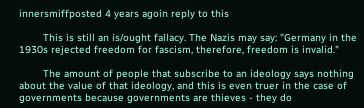innersmiffposted 4 years agoin reply to this

        This is still an is/ought fallacy. The Nazis may say: "Germany in the 1930s rejected freedom for fascism, therefore, freedom is invalid."

        The amount of people that subscribe to an ideology says nothing about the value of that ideology, and this is even truer in the case of governments because governments are thieves - they do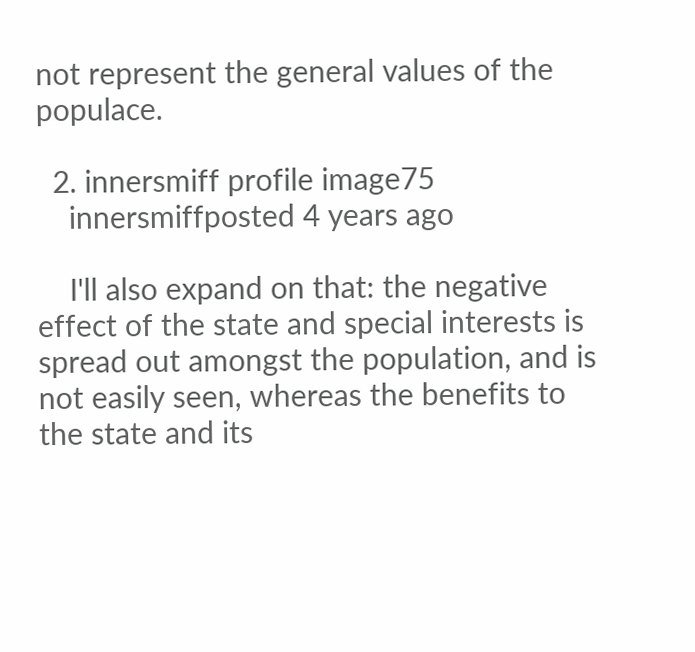not represent the general values of the populace.

  2. innersmiff profile image75
    innersmiffposted 4 years ago

    I'll also expand on that: the negative effect of the state and special interests is spread out amongst the population, and is not easily seen, whereas the benefits to the state and its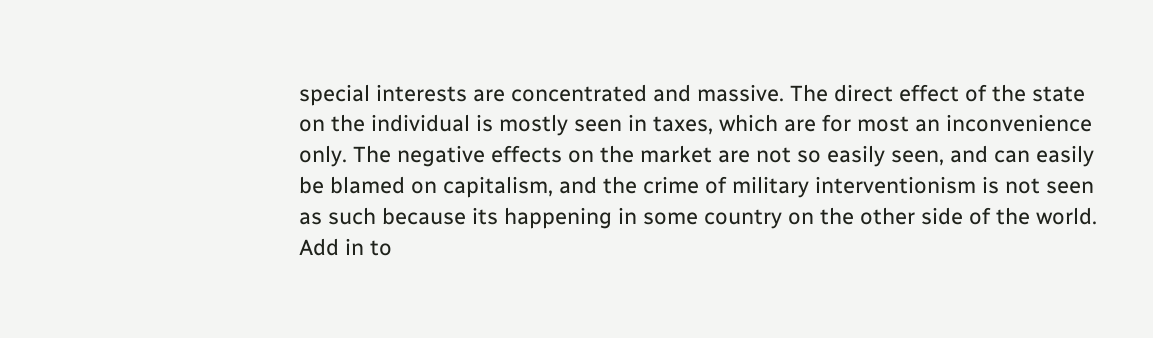special interests are concentrated and massive. The direct effect of the state on the individual is mostly seen in taxes, which are for most an inconvenience only. The negative effects on the market are not so easily seen, and can easily be blamed on capitalism, and the crime of military interventionism is not seen as such because its happening in some country on the other side of the world. Add in to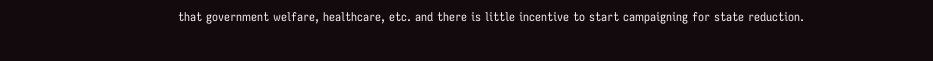that government welfare, healthcare, etc. and there is little incentive to start campaigning for state reduction.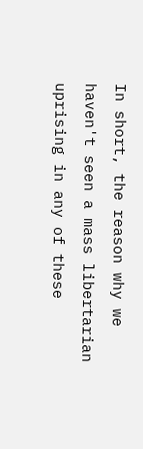In short, the reason why we haven't seen a mass libertarian uprising in any of these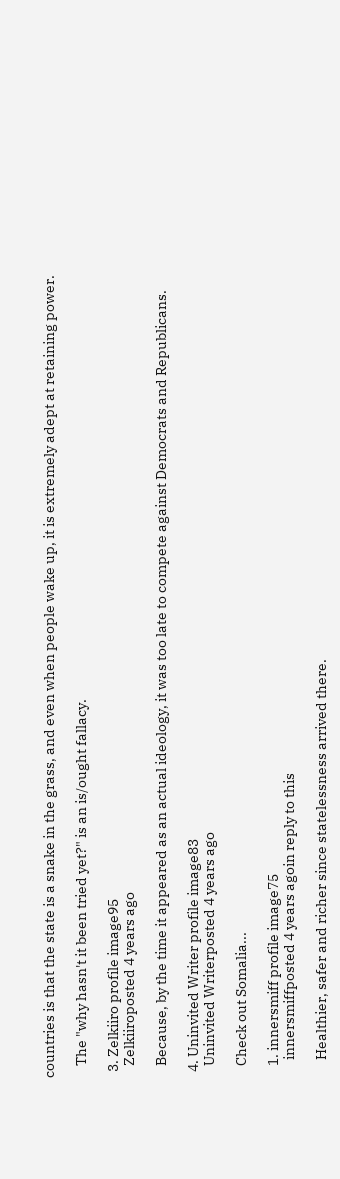countries is that the state is a snake in the grass, and even when people wake up, it is extremely adept at retaining power.

    The "why hasn't it been tried yet?" is an is/ought fallacy.

  3. Zelkiiro profile image95
    Zelkiiroposted 4 years ago

    Because, by the time it appeared as an actual ideology, it was too late to compete against Democrats and Republicans.

  4. Uninvited Writer profile image83
    Uninvited Writerposted 4 years ago

    Check out Somalia...

    1. innersmiff profile image75
      innersmiffposted 4 years agoin reply to this

      Healthier, safer and richer since statelessness arrived there.